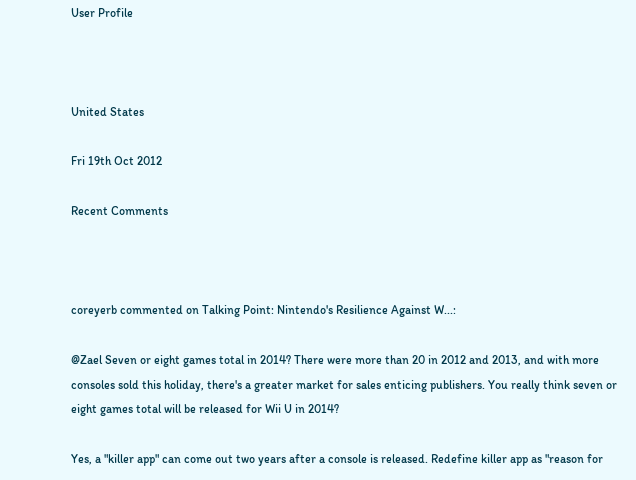User Profile



United States

Fri 19th Oct 2012

Recent Comments



coreyerb commented on Talking Point: Nintendo's Resilience Against W...:

@Zael Seven or eight games total in 2014? There were more than 20 in 2012 and 2013, and with more consoles sold this holiday, there's a greater market for sales enticing publishers. You really think seven or eight games total will be released for Wii U in 2014?

Yes, a "killer app" can come out two years after a console is released. Redefine killer app as "reason for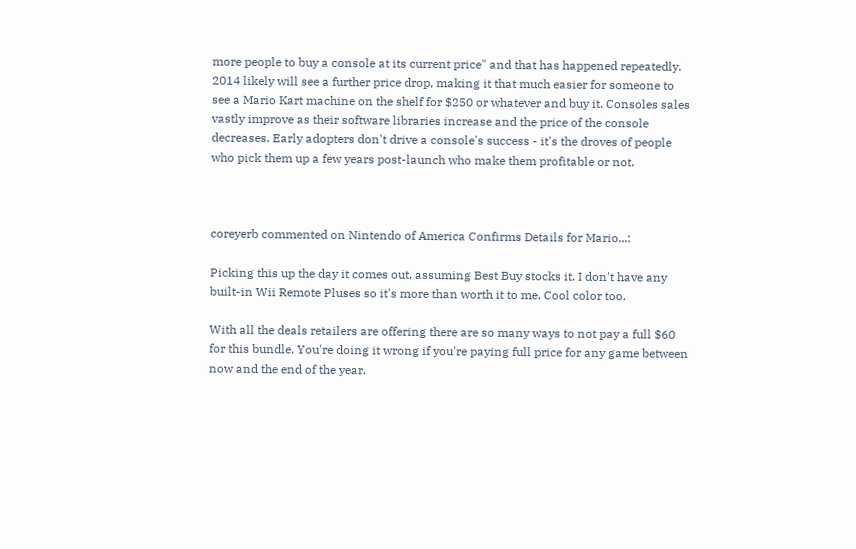more people to buy a console at its current price" and that has happened repeatedly. 2014 likely will see a further price drop, making it that much easier for someone to see a Mario Kart machine on the shelf for $250 or whatever and buy it. Consoles sales vastly improve as their software libraries increase and the price of the console decreases. Early adopters don't drive a console's success - it's the droves of people who pick them up a few years post-launch who make them profitable or not.



coreyerb commented on Nintendo of America Confirms Details for Mario...:

Picking this up the day it comes out, assuming Best Buy stocks it. I don't have any built-in Wii Remote Pluses so it's more than worth it to me. Cool color too.

With all the deals retailers are offering there are so many ways to not pay a full $60 for this bundle. You're doing it wrong if you're paying full price for any game between now and the end of the year.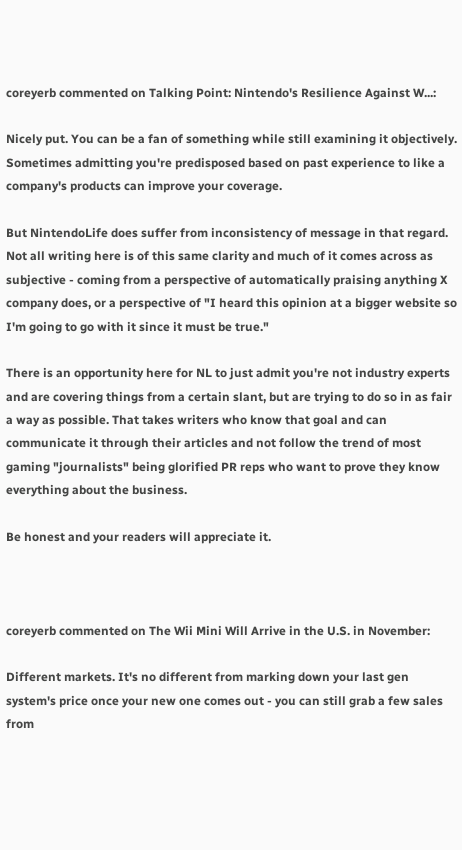coreyerb commented on Talking Point: Nintendo's Resilience Against W...:

Nicely put. You can be a fan of something while still examining it objectively. Sometimes admitting you're predisposed based on past experience to like a company's products can improve your coverage.

But NintendoLife does suffer from inconsistency of message in that regard. Not all writing here is of this same clarity and much of it comes across as subjective - coming from a perspective of automatically praising anything X company does, or a perspective of "I heard this opinion at a bigger website so I'm going to go with it since it must be true."

There is an opportunity here for NL to just admit you're not industry experts and are covering things from a certain slant, but are trying to do so in as fair a way as possible. That takes writers who know that goal and can communicate it through their articles and not follow the trend of most gaming "journalists" being glorified PR reps who want to prove they know everything about the business.

Be honest and your readers will appreciate it.



coreyerb commented on The Wii Mini Will Arrive in the U.S. in November:

Different markets. It's no different from marking down your last gen system's price once your new one comes out - you can still grab a few sales from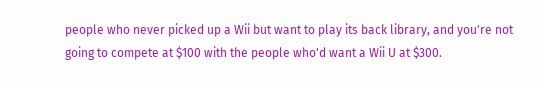people who never picked up a Wii but want to play its back library, and you're not going to compete at $100 with the people who'd want a Wii U at $300.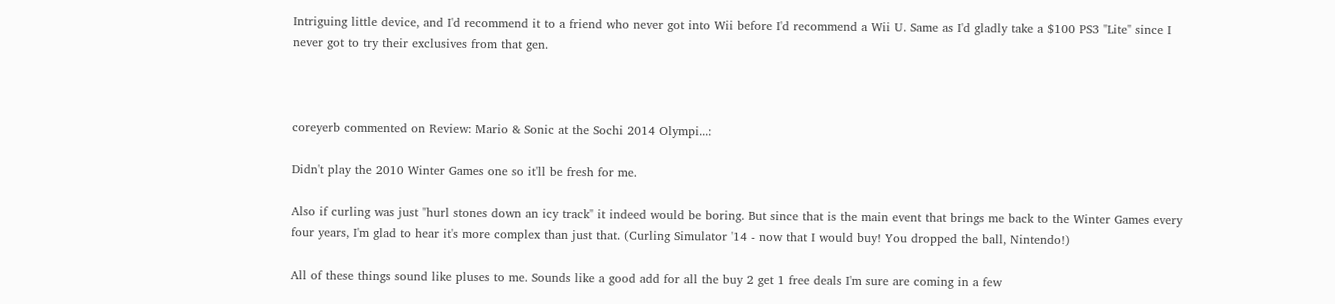Intriguing little device, and I'd recommend it to a friend who never got into Wii before I'd recommend a Wii U. Same as I'd gladly take a $100 PS3 "Lite" since I never got to try their exclusives from that gen.



coreyerb commented on Review: Mario & Sonic at the Sochi 2014 Olympi...:

Didn't play the 2010 Winter Games one so it'll be fresh for me.

Also if curling was just "hurl stones down an icy track" it indeed would be boring. But since that is the main event that brings me back to the Winter Games every four years, I'm glad to hear it's more complex than just that. (Curling Simulator '14 - now that I would buy! You dropped the ball, Nintendo!)

All of these things sound like pluses to me. Sounds like a good add for all the buy 2 get 1 free deals I'm sure are coming in a few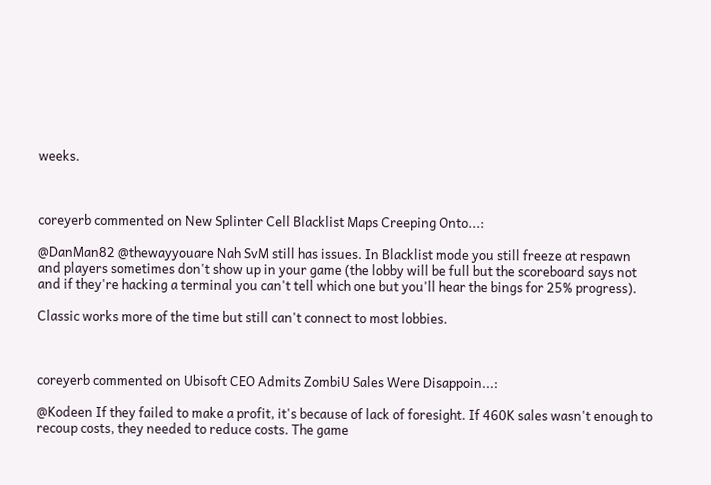weeks.



coreyerb commented on New Splinter Cell Blacklist Maps Creeping Onto...:

@DanMan82 @thewayyouare Nah SvM still has issues. In Blacklist mode you still freeze at respawn and players sometimes don't show up in your game (the lobby will be full but the scoreboard says not and if they're hacking a terminal you can't tell which one but you'll hear the bings for 25% progress).

Classic works more of the time but still can't connect to most lobbies.



coreyerb commented on Ubisoft CEO Admits ZombiU Sales Were Disappoin...:

@Kodeen If they failed to make a profit, it's because of lack of foresight. If 460K sales wasn't enough to recoup costs, they needed to reduce costs. The game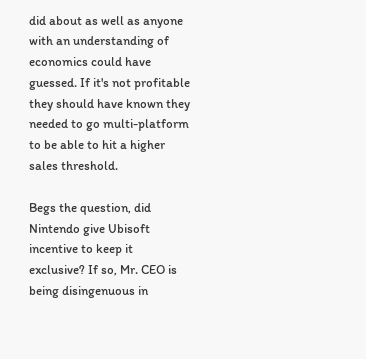did about as well as anyone with an understanding of economics could have guessed. If it's not profitable they should have known they needed to go multi-platform to be able to hit a higher sales threshold.

Begs the question, did Nintendo give Ubisoft incentive to keep it exclusive? If so, Mr. CEO is being disingenuous in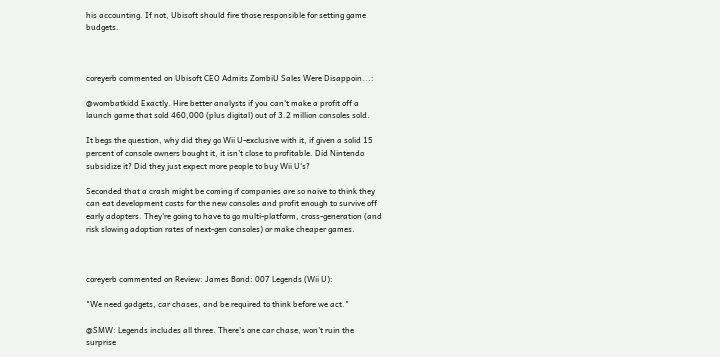his accounting. If not, Ubisoft should fire those responsible for setting game budgets.



coreyerb commented on Ubisoft CEO Admits ZombiU Sales Were Disappoin...:

@wombatkidd Exactly. Hire better analysts if you can't make a profit off a launch game that sold 460,000 (plus digital) out of 3.2 million consoles sold.

It begs the question, why did they go Wii U-exclusive with it, if given a solid 15 percent of console owners bought it, it isn't close to profitable. Did Nintendo subsidize it? Did they just expect more people to buy Wii U's?

Seconded that a crash might be coming if companies are so naive to think they can eat development costs for the new consoles and profit enough to survive off early adopters. They're going to have to go multi-platform, cross-generation (and risk slowing adoption rates of next-gen consoles) or make cheaper games.



coreyerb commented on Review: James Bond: 007 Legends (Wii U):

"We need gadgets, car chases, and be required to think before we act."

@SMW: Legends includes all three. There's one car chase, won't ruin the surprise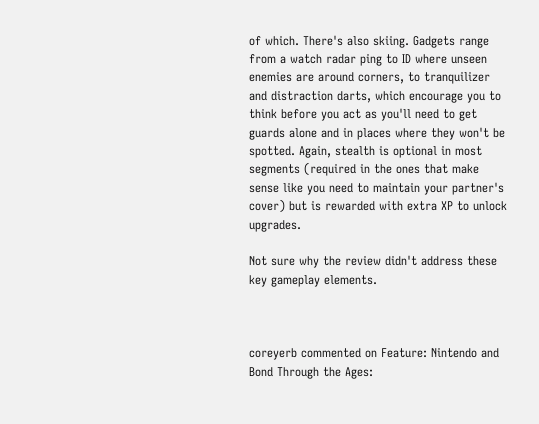of which. There's also skiing. Gadgets range from a watch radar ping to ID where unseen enemies are around corners, to tranquilizer and distraction darts, which encourage you to think before you act as you'll need to get guards alone and in places where they won't be spotted. Again, stealth is optional in most segments (required in the ones that make sense like you need to maintain your partner's cover) but is rewarded with extra XP to unlock upgrades.

Not sure why the review didn't address these key gameplay elements.



coreyerb commented on Feature: Nintendo and Bond Through the Ages: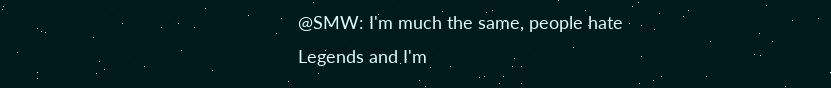@SMW: I'm much the same, people hate Legends and I'm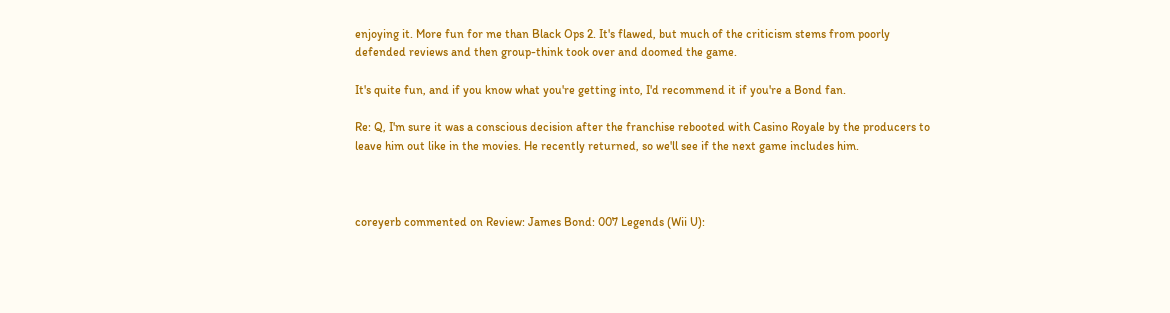enjoying it. More fun for me than Black Ops 2. It's flawed, but much of the criticism stems from poorly defended reviews and then group-think took over and doomed the game.

It's quite fun, and if you know what you're getting into, I'd recommend it if you're a Bond fan.

Re: Q, I'm sure it was a conscious decision after the franchise rebooted with Casino Royale by the producers to leave him out like in the movies. He recently returned, so we'll see if the next game includes him.



coreyerb commented on Review: James Bond: 007 Legends (Wii U):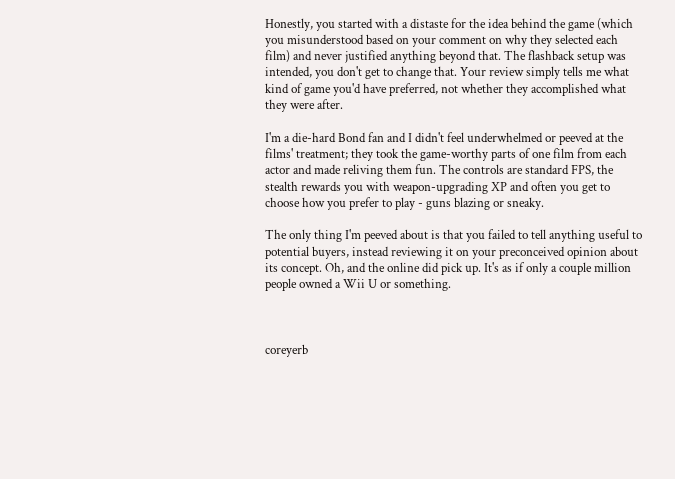Honestly, you started with a distaste for the idea behind the game (which you misunderstood based on your comment on why they selected each film) and never justified anything beyond that. The flashback setup was intended, you don't get to change that. Your review simply tells me what kind of game you'd have preferred, not whether they accomplished what they were after.

I'm a die-hard Bond fan and I didn't feel underwhelmed or peeved at the films' treatment; they took the game-worthy parts of one film from each actor and made reliving them fun. The controls are standard FPS, the stealth rewards you with weapon-upgrading XP and often you get to choose how you prefer to play - guns blazing or sneaky.

The only thing I'm peeved about is that you failed to tell anything useful to potential buyers, instead reviewing it on your preconceived opinion about its concept. Oh, and the online did pick up. It's as if only a couple million people owned a Wii U or something.



coreyerb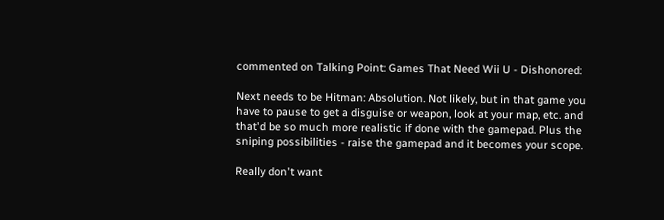commented on Talking Point: Games That Need Wii U - Dishonored:

Next needs to be Hitman: Absolution. Not likely, but in that game you have to pause to get a disguise or weapon, look at your map, etc. and that'd be so much more realistic if done with the gamepad. Plus the sniping possibilities - raise the gamepad and it becomes your scope.

Really don't want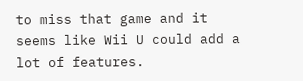to miss that game and it seems like Wii U could add a lot of features.